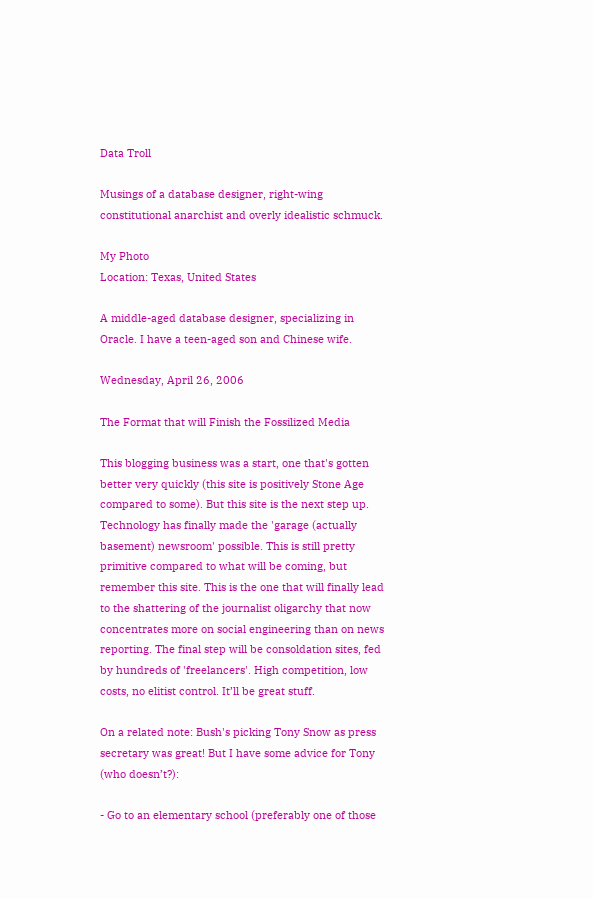Data Troll

Musings of a database designer, right-wing constitutional anarchist and overly idealistic schmuck.

My Photo
Location: Texas, United States

A middle-aged database designer, specializing in Oracle. I have a teen-aged son and Chinese wife.

Wednesday, April 26, 2006

The Format that will Finish the Fossilized Media

This blogging business was a start, one that's gotten better very quickly (this site is positively Stone Age compared to some). But this site is the next step up. Technology has finally made the 'garage (actually basement) newsroom' possible. This is still pretty primitive compared to what will be coming, but remember this site. This is the one that will finally lead to the shattering of the journalist oligarchy that now concentrates more on social engineering than on news reporting. The final step will be consoldation sites, fed by hundreds of 'freelancers'. High competition, low costs, no elitist control. It’ll be great stuff.

On a related note: Bush's picking Tony Snow as press secretary was great! But I have some advice for Tony (who doesn’t?):

- Go to an elementary school (preferably one of those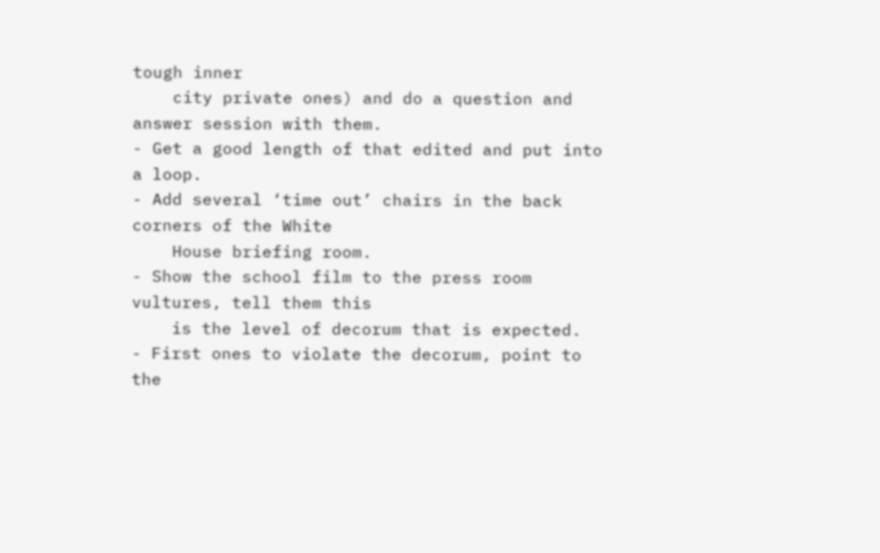tough inner
    city private ones) and do a question and answer session with them.
- Get a good length of that edited and put into a loop.
- Add several ‘time out’ chairs in the back corners of the White
    House briefing room.
- Show the school film to the press room vultures, tell them this
    is the level of decorum that is expected.
- First ones to violate the decorum, point to the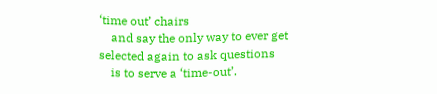‘time out’ chairs
    and say the only way to ever get selected again to ask questions
    is to serve a ‘time-out’.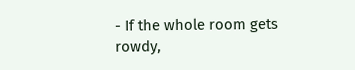- If the whole room gets rowdy,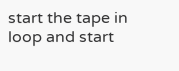start the tape in loop and start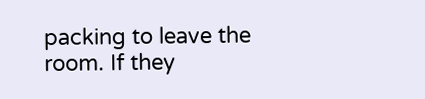packing to leave the room. If they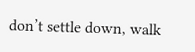don’t settle down, walk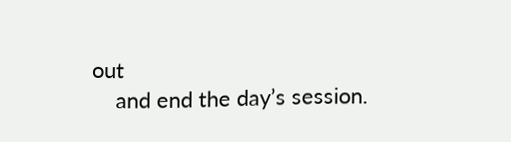out
    and end the day’s session.